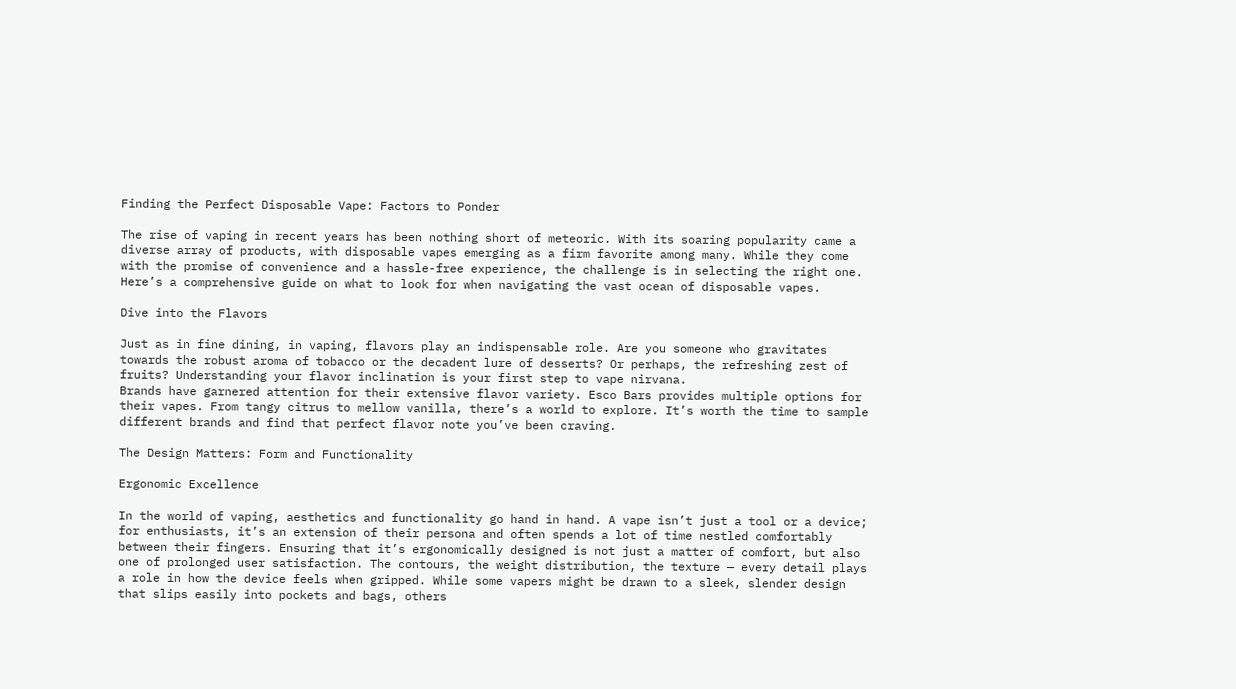Finding the Perfect Disposable Vape: Factors to Ponder

The rise of vaping in recent years has been nothing short of meteoric. With its soaring popularity came a diverse array of products, with disposable vapes emerging as a firm favorite among many. While they come with the promise of convenience and a hassle-free experience, the challenge is in selecting the right one. Here’s a comprehensive guide on what to look for when navigating the vast ocean of disposable vapes.

Dive into the Flavors

Just as in fine dining, in vaping, flavors play an indispensable role. Are you someone who gravitates towards the robust aroma of tobacco or the decadent lure of desserts? Or perhaps, the refreshing zest of fruits? Understanding your flavor inclination is your first step to vape nirvana.
Brands have garnered attention for their extensive flavor variety. Esco Bars provides multiple options for their vapes. From tangy citrus to mellow vanilla, there’s a world to explore. It’s worth the time to sample different brands and find that perfect flavor note you’ve been craving.

The Design Matters: Form and Functionality

Ergonomic Excellence

In the world of vaping, aesthetics and functionality go hand in hand. A vape isn’t just a tool or a device; for enthusiasts, it’s an extension of their persona and often spends a lot of time nestled comfortably between their fingers. Ensuring that it’s ergonomically designed is not just a matter of comfort, but also one of prolonged user satisfaction. The contours, the weight distribution, the texture — every detail plays a role in how the device feels when gripped. While some vapers might be drawn to a sleek, slender design that slips easily into pockets and bags, others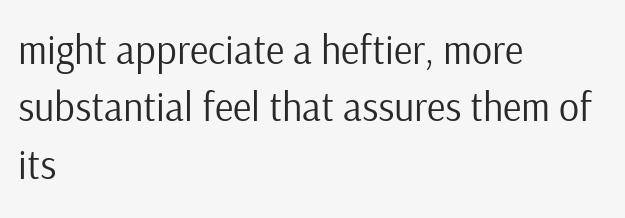might appreciate a heftier, more substantial feel that assures them of its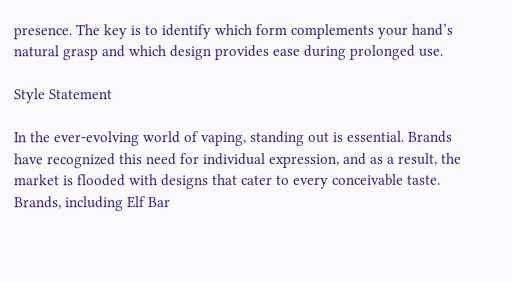presence. The key is to identify which form complements your hand’s natural grasp and which design provides ease during prolonged use.

Style Statement

In the ever-evolving world of vaping, standing out is essential. Brands have recognized this need for individual expression, and as a result, the market is flooded with designs that cater to every conceivable taste. Brands, including Elf Bar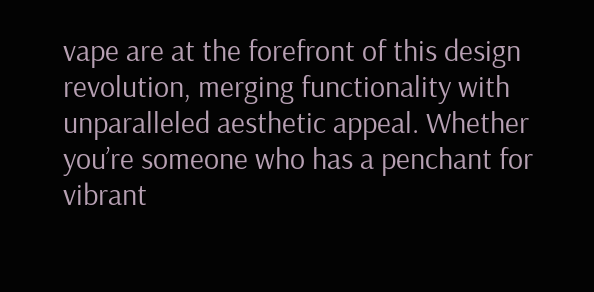vape are at the forefront of this design revolution, merging functionality with unparalleled aesthetic appeal. Whether you’re someone who has a penchant for vibrant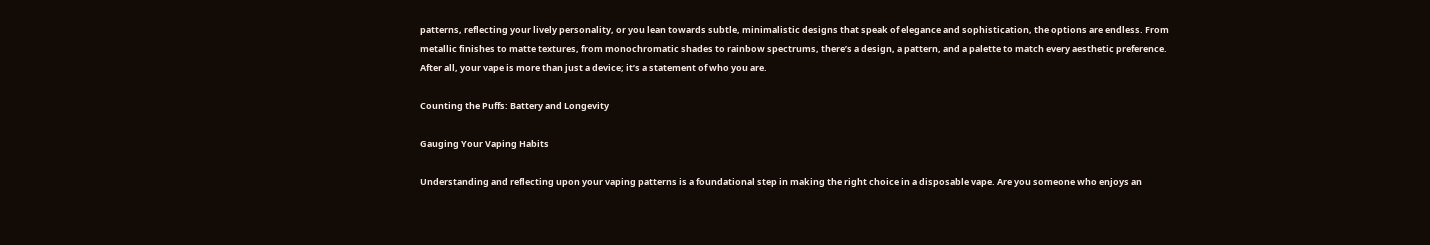patterns, reflecting your lively personality, or you lean towards subtle, minimalistic designs that speak of elegance and sophistication, the options are endless. From metallic finishes to matte textures, from monochromatic shades to rainbow spectrums, there’s a design, a pattern, and a palette to match every aesthetic preference. After all, your vape is more than just a device; it’s a statement of who you are.

Counting the Puffs: Battery and Longevity

Gauging Your Vaping Habits

Understanding and reflecting upon your vaping patterns is a foundational step in making the right choice in a disposable vape. Are you someone who enjoys an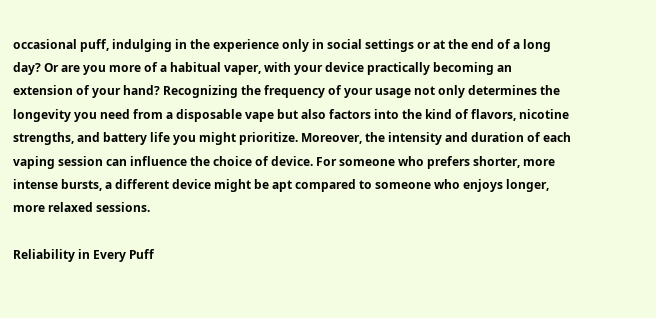occasional puff, indulging in the experience only in social settings or at the end of a long day? Or are you more of a habitual vaper, with your device practically becoming an extension of your hand? Recognizing the frequency of your usage not only determines the longevity you need from a disposable vape but also factors into the kind of flavors, nicotine strengths, and battery life you might prioritize. Moreover, the intensity and duration of each vaping session can influence the choice of device. For someone who prefers shorter, more intense bursts, a different device might be apt compared to someone who enjoys longer, more relaxed sessions.

Reliability in Every Puff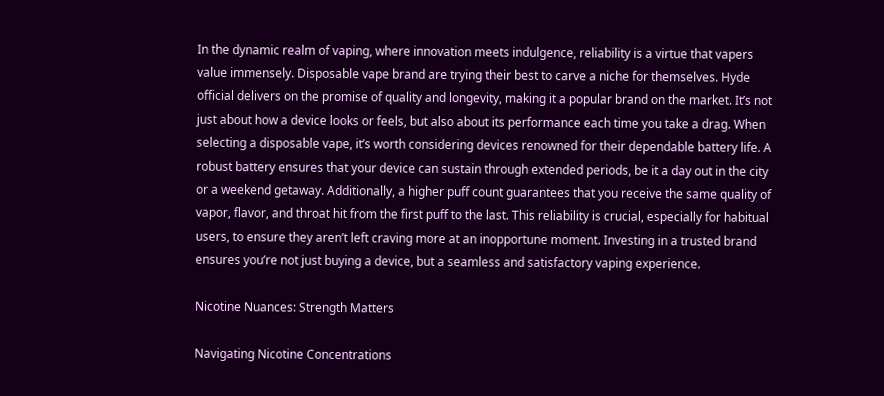In the dynamic realm of vaping, where innovation meets indulgence, reliability is a virtue that vapers value immensely. Disposable vape brand are trying their best to carve a niche for themselves. Hyde official delivers on the promise of quality and longevity, making it a popular brand on the market. It’s not just about how a device looks or feels, but also about its performance each time you take a drag. When selecting a disposable vape, it’s worth considering devices renowned for their dependable battery life. A robust battery ensures that your device can sustain through extended periods, be it a day out in the city or a weekend getaway. Additionally, a higher puff count guarantees that you receive the same quality of vapor, flavor, and throat hit from the first puff to the last. This reliability is crucial, especially for habitual users, to ensure they aren’t left craving more at an inopportune moment. Investing in a trusted brand ensures you’re not just buying a device, but a seamless and satisfactory vaping experience.

Nicotine Nuances: Strength Matters

Navigating Nicotine Concentrations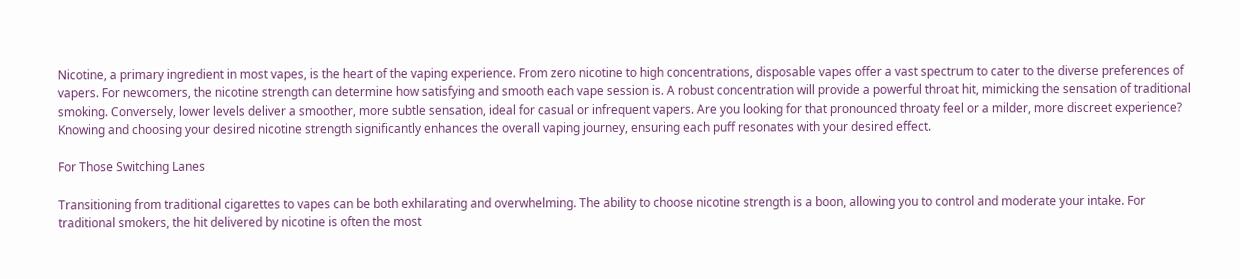Nicotine, a primary ingredient in most vapes, is the heart of the vaping experience. From zero nicotine to high concentrations, disposable vapes offer a vast spectrum to cater to the diverse preferences of vapers. For newcomers, the nicotine strength can determine how satisfying and smooth each vape session is. A robust concentration will provide a powerful throat hit, mimicking the sensation of traditional smoking. Conversely, lower levels deliver a smoother, more subtle sensation, ideal for casual or infrequent vapers. Are you looking for that pronounced throaty feel or a milder, more discreet experience? Knowing and choosing your desired nicotine strength significantly enhances the overall vaping journey, ensuring each puff resonates with your desired effect.

For Those Switching Lanes

Transitioning from traditional cigarettes to vapes can be both exhilarating and overwhelming. The ability to choose nicotine strength is a boon, allowing you to control and moderate your intake. For traditional smokers, the hit delivered by nicotine is often the most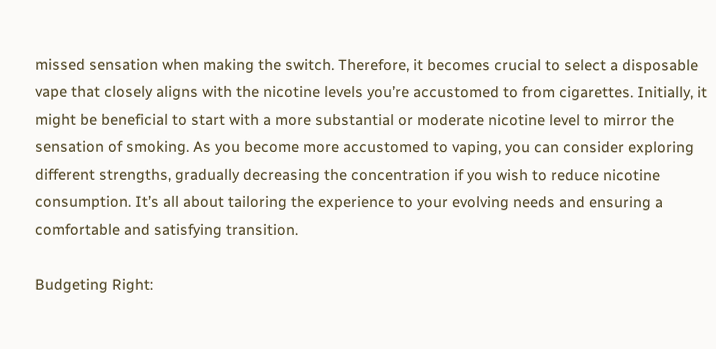missed sensation when making the switch. Therefore, it becomes crucial to select a disposable vape that closely aligns with the nicotine levels you’re accustomed to from cigarettes. Initially, it might be beneficial to start with a more substantial or moderate nicotine level to mirror the sensation of smoking. As you become more accustomed to vaping, you can consider exploring different strengths, gradually decreasing the concentration if you wish to reduce nicotine consumption. It’s all about tailoring the experience to your evolving needs and ensuring a comfortable and satisfying transition.

Budgeting Right: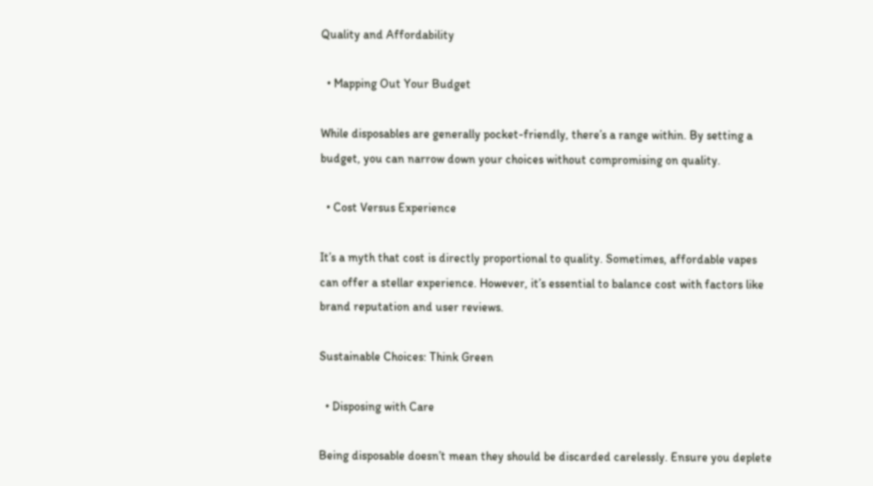Quality and Affordability

  • Mapping Out Your Budget

While disposables are generally pocket-friendly, there’s a range within. By setting a budget, you can narrow down your choices without compromising on quality.

  • Cost Versus Experience

It’s a myth that cost is directly proportional to quality. Sometimes, affordable vapes can offer a stellar experience. However, it’s essential to balance cost with factors like brand reputation and user reviews.

Sustainable Choices: Think Green

  • Disposing with Care

Being disposable doesn’t mean they should be discarded carelessly. Ensure you deplete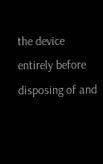the device entirely before disposing of and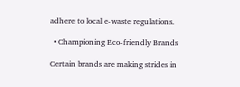adhere to local e-waste regulations.

  • Championing Eco-friendly Brands

Certain brands are making strides in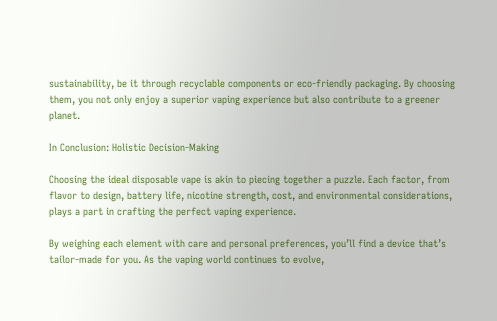sustainability, be it through recyclable components or eco-friendly packaging. By choosing them, you not only enjoy a superior vaping experience but also contribute to a greener planet.

In Conclusion: Holistic Decision-Making

Choosing the ideal disposable vape is akin to piecing together a puzzle. Each factor, from flavor to design, battery life, nicotine strength, cost, and environmental considerations, plays a part in crafting the perfect vaping experience.

By weighing each element with care and personal preferences, you’ll find a device that’s tailor-made for you. As the vaping world continues to evolve,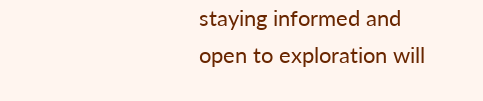staying informed and open to exploration will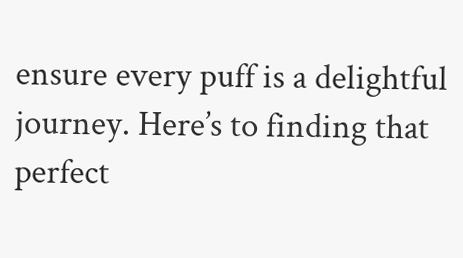ensure every puff is a delightful journey. Here’s to finding that perfect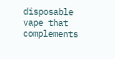disposable vape that complements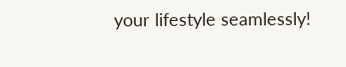your lifestyle seamlessly!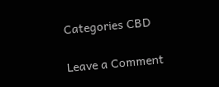Categories CBD

Leave a Comment